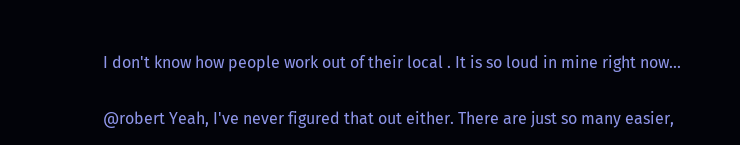I don't know how people work out of their local . It is so loud in mine right now...

@robert Yeah, I've never figured that out either. There are just so many easier,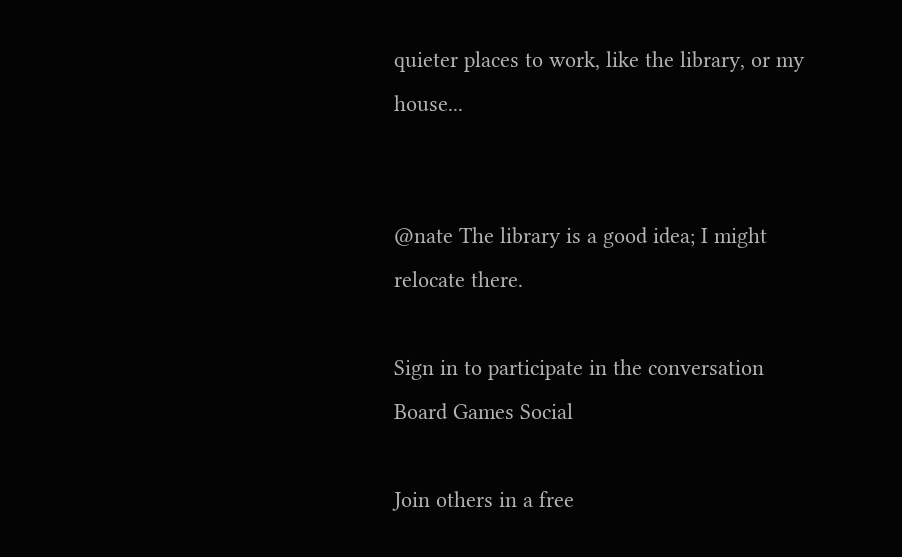quieter places to work, like the library, or my house...


@nate The library is a good idea; I might relocate there.

Sign in to participate in the conversation
Board Games Social

Join others in a free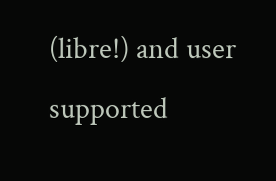(libre!) and user supported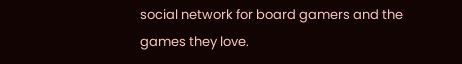social network for board gamers and the games they love.